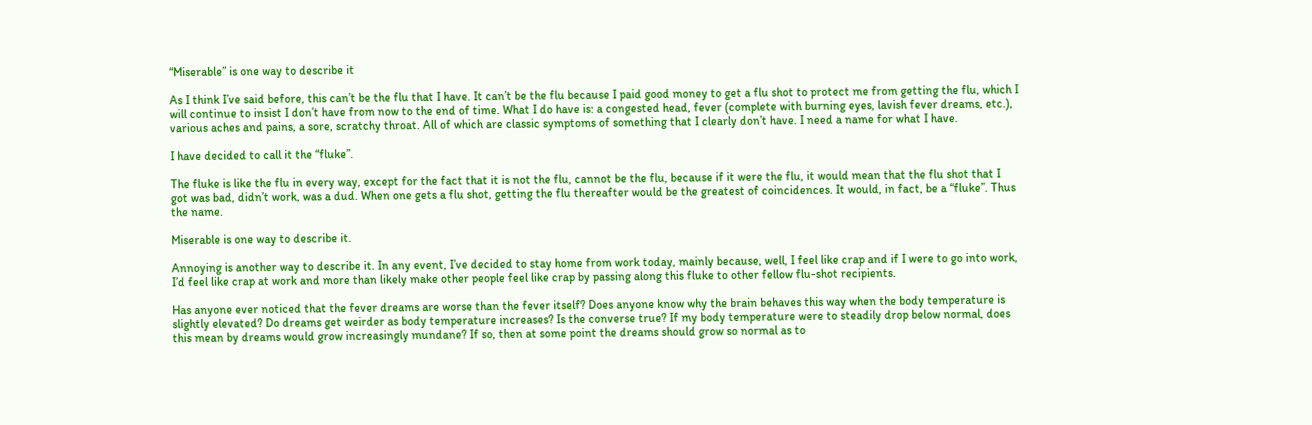“Miserable” is one way to describe it

As I think I’ve said before, this can’t be the flu that I have. It can’t be the flu because I paid good money to get a flu shot to protect me from getting the flu, which I will continue to insist I don’t have from now to the end of time. What I do have is: a congested head, fever (complete with burning eyes, lavish fever dreams, etc.), various aches and pains, a sore, scratchy throat. All of which are classic symptoms of something that I clearly don’t have. I need a name for what I have.

I have decided to call it the “fluke”.

The fluke is like the flu in every way, except for the fact that it is not the flu, cannot be the flu, because if it were the flu, it would mean that the flu shot that I got was bad, didn’t work, was a dud. When one gets a flu shot, getting the flu thereafter would be the greatest of coincidences. It would, in fact, be a “fluke”. Thus the name.

Miserable is one way to describe it.

Annoying is another way to describe it. In any event, I’ve decided to stay home from work today, mainly because, well, I feel like crap and if I were to go into work, I’d feel like crap at work and more than likely make other people feel like crap by passing along this fluke to other fellow flu-shot recipients.

Has anyone ever noticed that the fever dreams are worse than the fever itself? Does anyone know why the brain behaves this way when the body temperature is slightly elevated? Do dreams get weirder as body temperature increases? Is the converse true? If my body temperature were to steadily drop below normal, does this mean by dreams would grow increasingly mundane? If so, then at some point the dreams should grow so normal as to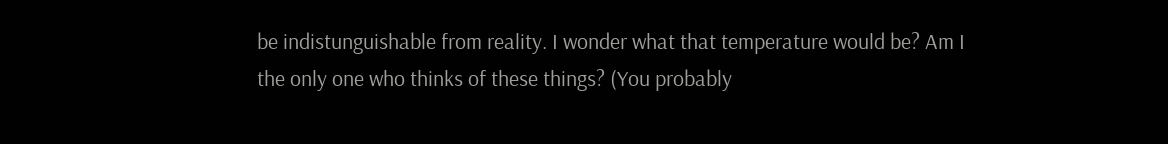be indistunguishable from reality. I wonder what that temperature would be? Am I the only one who thinks of these things? (You probably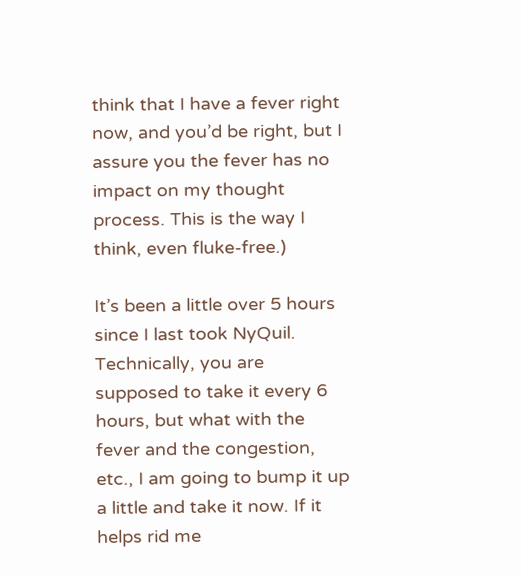think that I have a fever right now, and you’d be right, but I assure you the fever has no impact on my thought process. This is the way I think, even fluke-free.)

It’s been a little over 5 hours since I last took NyQuil. Technically, you are supposed to take it every 6 hours, but what with the fever and the congestion, etc., I am going to bump it up a little and take it now. If it helps rid me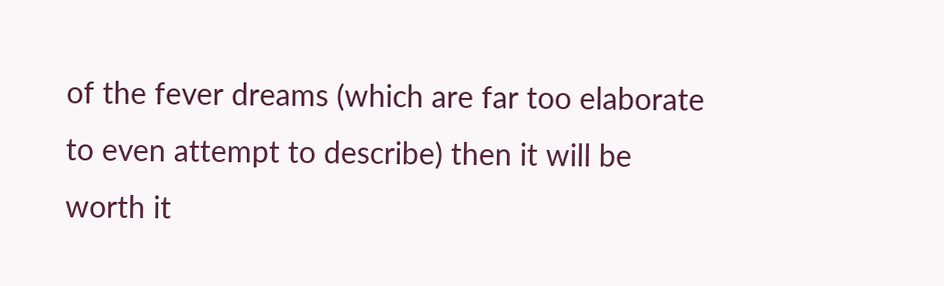of the fever dreams (which are far too elaborate to even attempt to describe) then it will be worth it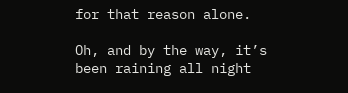for that reason alone.

Oh, and by the way, it’s been raining all night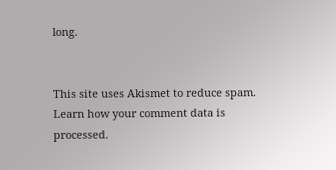long.


This site uses Akismet to reduce spam. Learn how your comment data is processed.